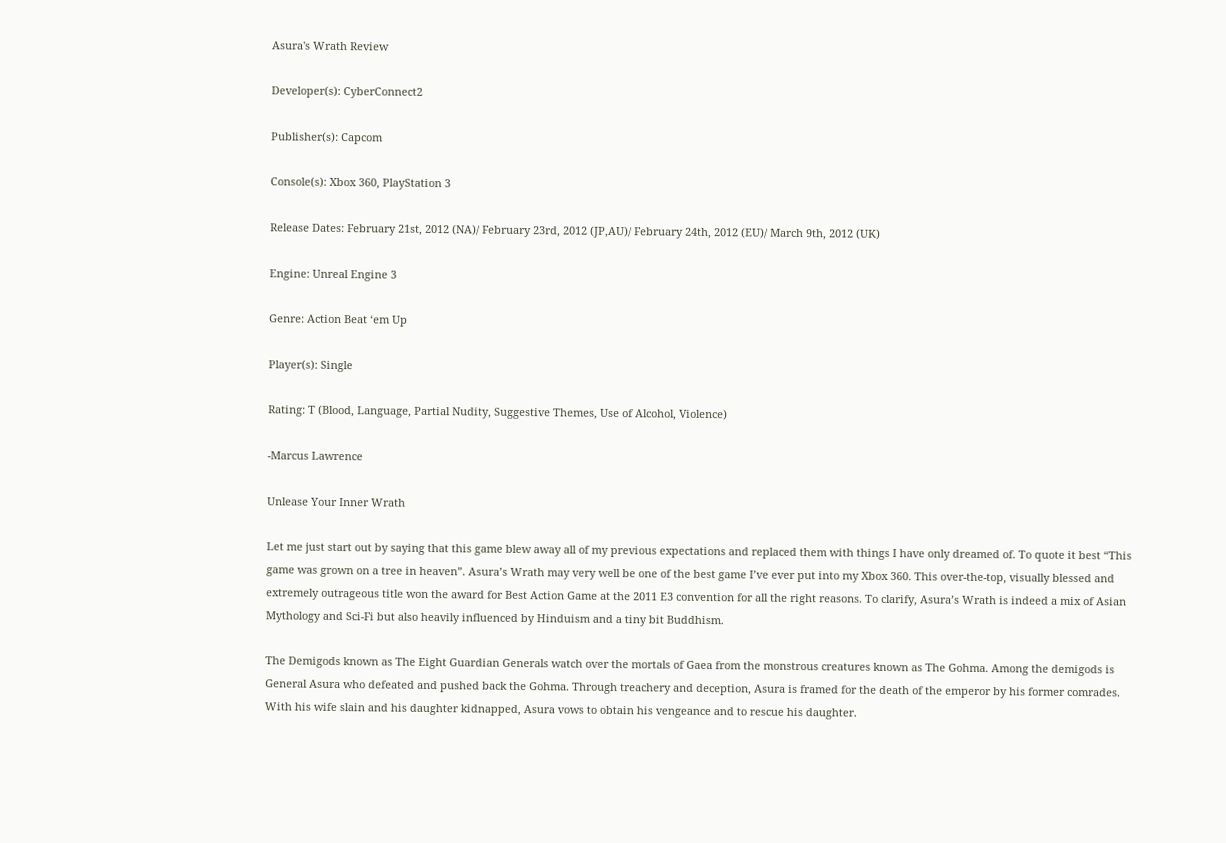Asura's Wrath Review

Developer(s): CyberConnect2

Publisher(s): Capcom

Console(s): Xbox 360, PlayStation 3

Release Dates: February 21st, 2012 (NA)/ February 23rd, 2012 (JP,AU)/ February 24th, 2012 (EU)/ March 9th, 2012 (UK)

Engine: Unreal Engine 3

Genre: Action Beat ‘em Up

Player(s): Single

Rating: T (Blood, Language, Partial Nudity, Suggestive Themes, Use of Alcohol, Violence)

-Marcus Lawrence

Unlease Your Inner Wrath

Let me just start out by saying that this game blew away all of my previous expectations and replaced them with things I have only dreamed of. To quote it best “This game was grown on a tree in heaven”. Asura’s Wrath may very well be one of the best game I’ve ever put into my Xbox 360. This over-the-top, visually blessed and extremely outrageous title won the award for Best Action Game at the 2011 E3 convention for all the right reasons. To clarify, Asura’s Wrath is indeed a mix of Asian Mythology and Sci-Fi but also heavily influenced by Hinduism and a tiny bit Buddhism.

The Demigods known as The Eight Guardian Generals watch over the mortals of Gaea from the monstrous creatures known as The Gohma. Among the demigods is General Asura who defeated and pushed back the Gohma. Through treachery and deception, Asura is framed for the death of the emperor by his former comrades. With his wife slain and his daughter kidnapped, Asura vows to obtain his vengeance and to rescue his daughter.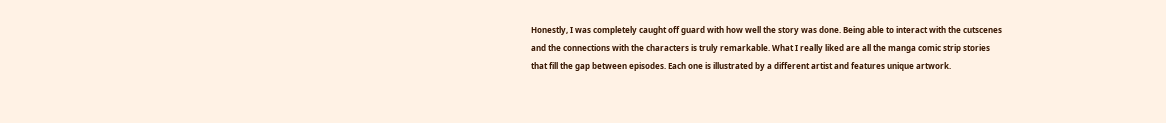Honestly, I was completely caught off guard with how well the story was done. Being able to interact with the cutscenes and the connections with the characters is truly remarkable. What I really liked are all the manga comic strip stories that fill the gap between episodes. Each one is illustrated by a different artist and features unique artwork.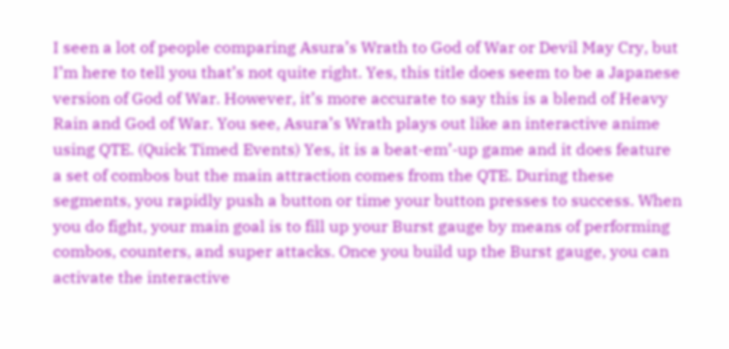I seen a lot of people comparing Asura’s Wrath to God of War or Devil May Cry, but I’m here to tell you that’s not quite right. Yes, this title does seem to be a Japanese version of God of War. However, it’s more accurate to say this is a blend of Heavy Rain and God of War. You see, Asura’s Wrath plays out like an interactive anime using QTE. (Quick Timed Events) Yes, it is a beat-em’-up game and it does feature a set of combos but the main attraction comes from the QTE. During these segments, you rapidly push a button or time your button presses to success. When you do fight, your main goal is to fill up your Burst gauge by means of performing combos, counters, and super attacks. Once you build up the Burst gauge, you can activate the interactive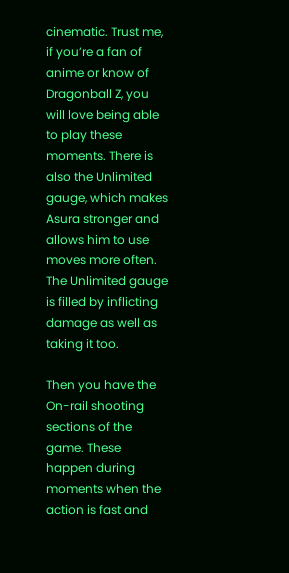cinematic. Trust me, if you’re a fan of anime or know of Dragonball Z, you will love being able to play these moments. There is also the Unlimited gauge, which makes Asura stronger and allows him to use moves more often. The Unlimited gauge is filled by inflicting damage as well as taking it too.

Then you have the On-rail shooting sections of the game. These happen during moments when the action is fast and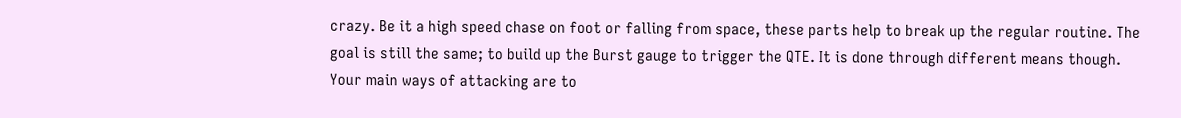crazy. Be it a high speed chase on foot or falling from space, these parts help to break up the regular routine. The goal is still the same; to build up the Burst gauge to trigger the QTE. It is done through different means though. Your main ways of attacking are to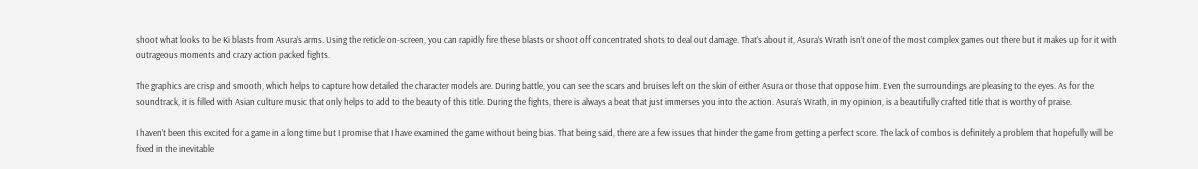shoot what looks to be Ki blasts from Asura’s arms. Using the reticle on-screen, you can rapidly fire these blasts or shoot off concentrated shots to deal out damage. That’s about it, Asura’s Wrath isn’t one of the most complex games out there but it makes up for it with outrageous moments and crazy action packed fights.

The graphics are crisp and smooth, which helps to capture how detailed the character models are. During battle, you can see the scars and bruises left on the skin of either Asura or those that oppose him. Even the surroundings are pleasing to the eyes. As for the soundtrack, it is filled with Asian culture music that only helps to add to the beauty of this title. During the fights, there is always a beat that just immerses you into the action. Asura’s Wrath, in my opinion, is a beautifully crafted title that is worthy of praise.

I haven’t been this excited for a game in a long time but I promise that I have examined the game without being bias. That being said, there are a few issues that hinder the game from getting a perfect score. The lack of combos is definitely a problem that hopefully will be fixed in the inevitable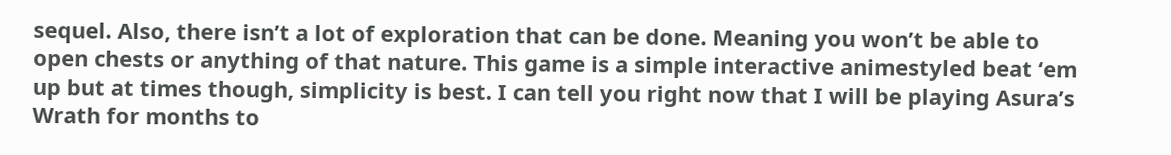sequel. Also, there isn’t a lot of exploration that can be done. Meaning you won’t be able to open chests or anything of that nature. This game is a simple interactive animestyled beat ‘em up but at times though, simplicity is best. I can tell you right now that I will be playing Asura’s Wrath for months to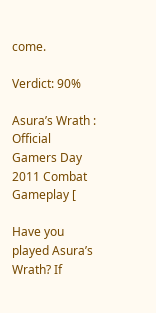come.

Verdict: 90%

Asura’s Wrath : Official Gamers Day 2011 Combat Gameplay [

Have you played Asura’s Wrath? If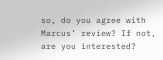so, do you agree with Marcus’ review? If not, are you interested?